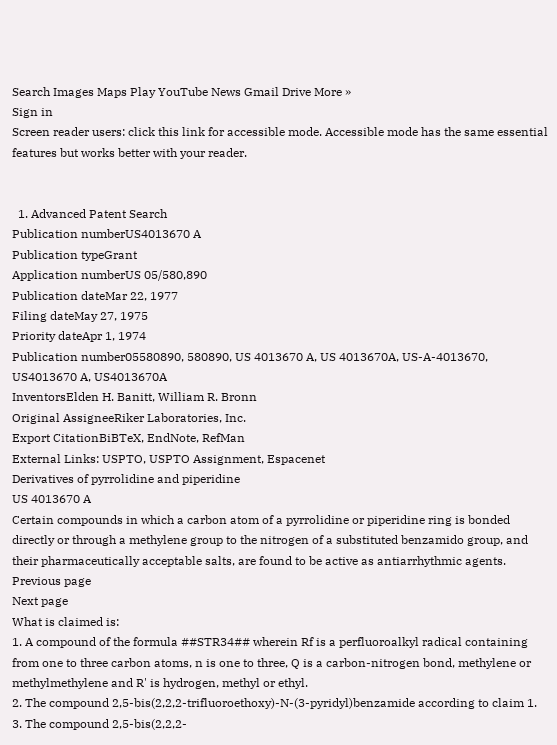Search Images Maps Play YouTube News Gmail Drive More »
Sign in
Screen reader users: click this link for accessible mode. Accessible mode has the same essential features but works better with your reader.


  1. Advanced Patent Search
Publication numberUS4013670 A
Publication typeGrant
Application numberUS 05/580,890
Publication dateMar 22, 1977
Filing dateMay 27, 1975
Priority dateApr 1, 1974
Publication number05580890, 580890, US 4013670 A, US 4013670A, US-A-4013670, US4013670 A, US4013670A
InventorsElden H. Banitt, William R. Bronn
Original AssigneeRiker Laboratories, Inc.
Export CitationBiBTeX, EndNote, RefMan
External Links: USPTO, USPTO Assignment, Espacenet
Derivatives of pyrrolidine and piperidine
US 4013670 A
Certain compounds in which a carbon atom of a pyrrolidine or piperidine ring is bonded directly or through a methylene group to the nitrogen of a substituted benzamido group, and their pharmaceutically acceptable salts, are found to be active as antiarrhythmic agents.
Previous page
Next page
What is claimed is:
1. A compound of the formula ##STR34## wherein Rf is a perfluoroalkyl radical containing from one to three carbon atoms, n is one to three, Q is a carbon-nitrogen bond, methylene or methylmethylene and R' is hydrogen, methyl or ethyl.
2. The compound 2,5-bis(2,2,2-trifluoroethoxy)-N-(3-pyridyl)benzamide according to claim 1.
3. The compound 2,5-bis(2,2,2-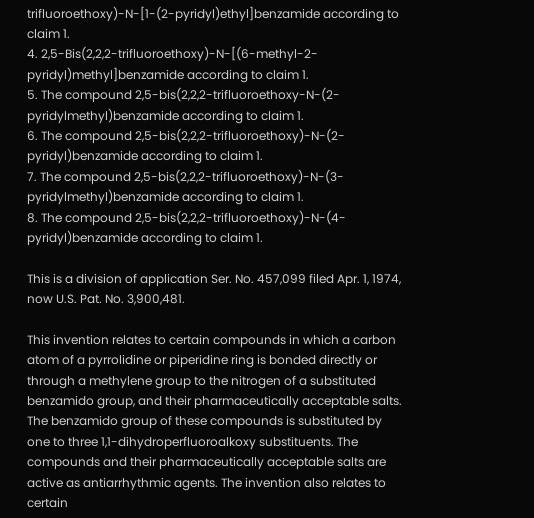trifluoroethoxy)-N-[1-(2-pyridyl)ethyl]benzamide according to claim 1.
4. 2,5-Bis(2,2,2-trifluoroethoxy)-N-[(6-methyl-2-pyridyl)methyl]benzamide according to claim 1.
5. The compound 2,5-bis(2,2,2-trifluoroethoxy-N-(2-pyridylmethyl)benzamide according to claim 1.
6. The compound 2,5-bis(2,2,2-trifluoroethoxy)-N-(2-pyridyl)benzamide according to claim 1.
7. The compound 2,5-bis(2,2,2-trifluoroethoxy)-N-(3-pyridylmethyl)benzamide according to claim 1.
8. The compound 2,5-bis(2,2,2-trifluoroethoxy)-N-(4-pyridyl)benzamide according to claim 1.

This is a division of application Ser. No. 457,099 filed Apr. 1, 1974, now U.S. Pat. No. 3,900,481.

This invention relates to certain compounds in which a carbon atom of a pyrrolidine or piperidine ring is bonded directly or through a methylene group to the nitrogen of a substituted benzamido group, and their pharmaceutically acceptable salts. The benzamido group of these compounds is substituted by one to three 1,1-dihydroperfluoroalkoxy substituents. The compounds and their pharmaceutically acceptable salts are active as antiarrhythmic agents. The invention also relates to certain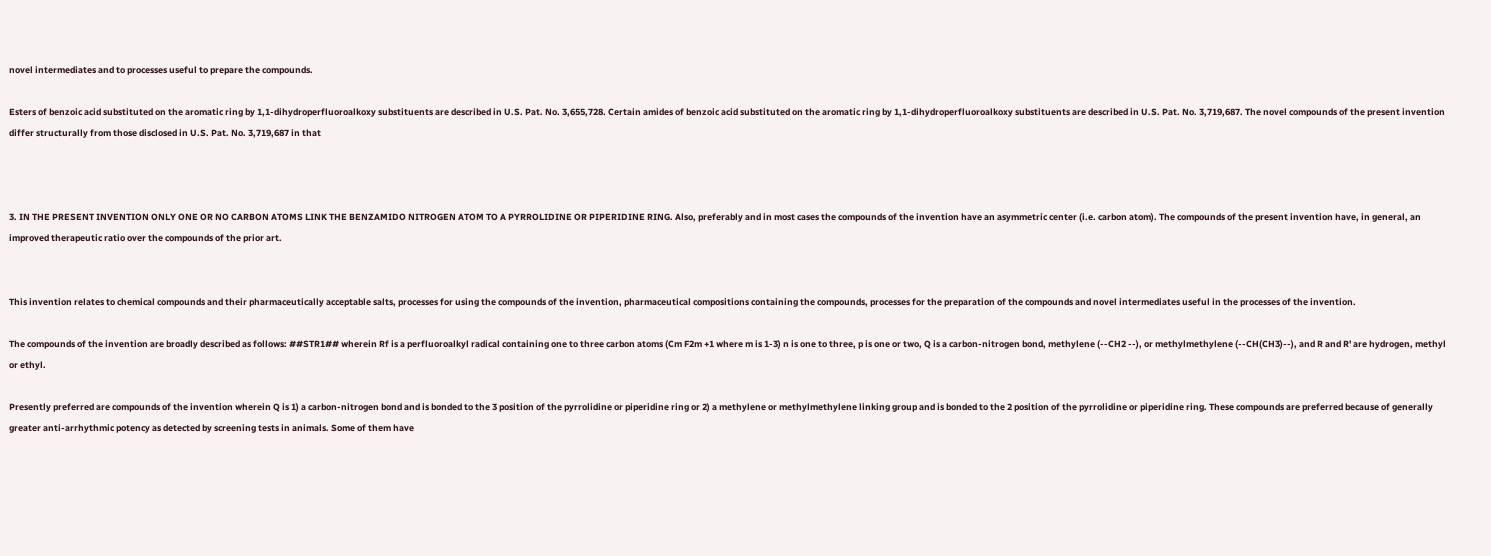novel intermediates and to processes useful to prepare the compounds.

Esters of benzoic acid substituted on the aromatic ring by 1,1-dihydroperfluoroalkoxy substituents are described in U.S. Pat. No. 3,655,728. Certain amides of benzoic acid substituted on the aromatic ring by 1,1-dihydroperfluoroalkoxy substituents are described in U.S. Pat. No. 3,719,687. The novel compounds of the present invention differ structurally from those disclosed in U.S. Pat. No. 3,719,687 in that



3. IN THE PRESENT INVENTION ONLY ONE OR NO CARBON ATOMS LINK THE BENZAMIDO NITROGEN ATOM TO A PYRROLIDINE OR PIPERIDINE RING. Also, preferably and in most cases the compounds of the invention have an asymmetric center (i.e. carbon atom). The compounds of the present invention have, in general, an improved therapeutic ratio over the compounds of the prior art.


This invention relates to chemical compounds and their pharmaceutically acceptable salts, processes for using the compounds of the invention, pharmaceutical compositions containing the compounds, processes for the preparation of the compounds and novel intermediates useful in the processes of the invention.

The compounds of the invention are broadly described as follows: ##STR1## wherein Rf is a perfluoroalkyl radical containing one to three carbon atoms (Cm F2m +1 where m is 1-3) n is one to three, p is one or two, Q is a carbon-nitrogen bond, methylene (--CH2 --), or methylmethylene (--CH(CH3)--), and R and R' are hydrogen, methyl or ethyl.

Presently preferred are compounds of the invention wherein Q is 1) a carbon-nitrogen bond and is bonded to the 3 position of the pyrrolidine or piperidine ring or 2) a methylene or methylmethylene linking group and is bonded to the 2 position of the pyrrolidine or piperidine ring. These compounds are preferred because of generally greater anti-arrhythmic potency as detected by screening tests in animals. Some of them have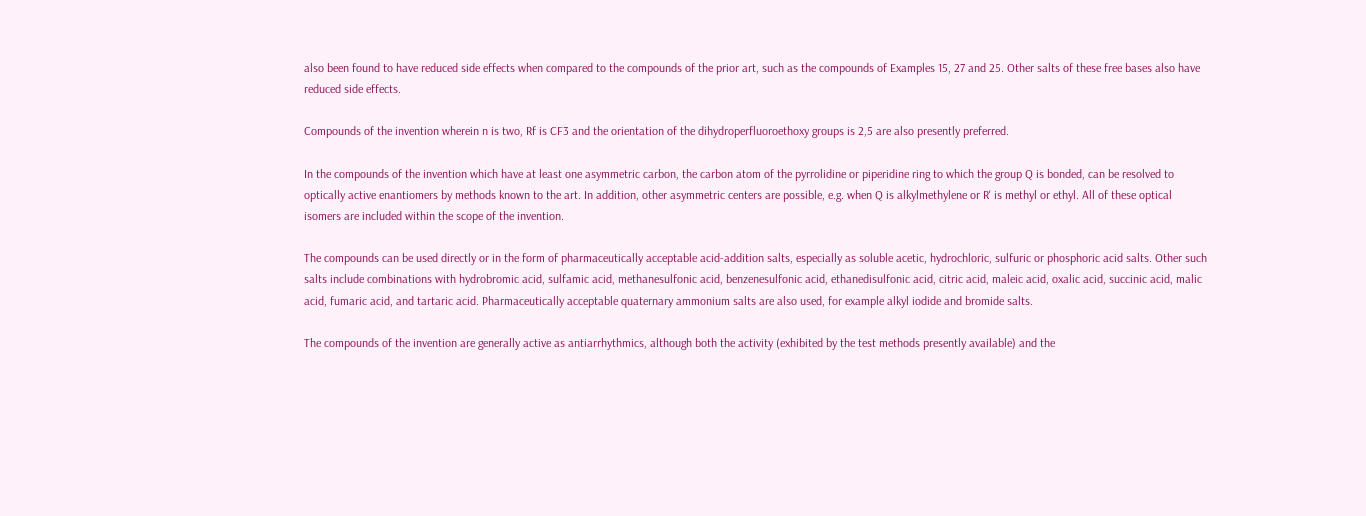also been found to have reduced side effects when compared to the compounds of the prior art, such as the compounds of Examples 15, 27 and 25. Other salts of these free bases also have reduced side effects.

Compounds of the invention wherein n is two, Rf is CF3 and the orientation of the dihydroperfluoroethoxy groups is 2,5 are also presently preferred.

In the compounds of the invention which have at least one asymmetric carbon, the carbon atom of the pyrrolidine or piperidine ring to which the group Q is bonded, can be resolved to optically active enantiomers by methods known to the art. In addition, other asymmetric centers are possible, e.g. when Q is alkylmethylene or R' is methyl or ethyl. All of these optical isomers are included within the scope of the invention.

The compounds can be used directly or in the form of pharmaceutically acceptable acid-addition salts, especially as soluble acetic, hydrochloric, sulfuric or phosphoric acid salts. Other such salts include combinations with hydrobromic acid, sulfamic acid, methanesulfonic acid, benzenesulfonic acid, ethanedisulfonic acid, citric acid, maleic acid, oxalic acid, succinic acid, malic acid, fumaric acid, and tartaric acid. Pharmaceutically acceptable quaternary ammonium salts are also used, for example alkyl iodide and bromide salts.

The compounds of the invention are generally active as antiarrhythmics, although both the activity (exhibited by the test methods presently available) and the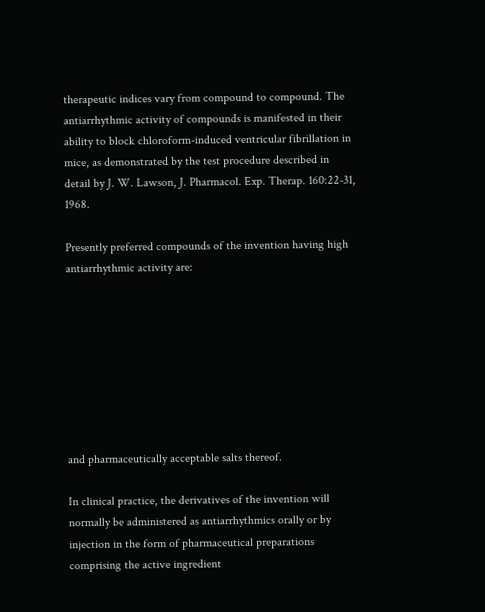therapeutic indices vary from compound to compound. The antiarrhythmic activity of compounds is manifested in their ability to block chloroform-induced ventricular fibrillation in mice, as demonstrated by the test procedure described in detail by J. W. Lawson, J. Pharmacol. Exp. Therap. 160:22-31, 1968.

Presently preferred compounds of the invention having high antiarrhythmic activity are:








and pharmaceutically acceptable salts thereof.

In clinical practice, the derivatives of the invention will normally be administered as antiarrhythmics orally or by injection in the form of pharmaceutical preparations comprising the active ingredient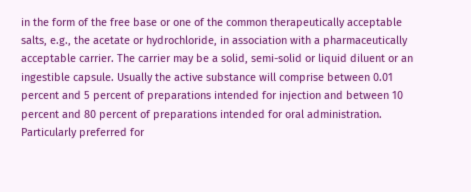in the form of the free base or one of the common therapeutically acceptable salts, e.g., the acetate or hydrochloride, in association with a pharmaceutically acceptable carrier. The carrier may be a solid, semi-solid or liquid diluent or an ingestible capsule. Usually the active substance will comprise between 0.01 percent and 5 percent of preparations intended for injection and between 10 percent and 80 percent of preparations intended for oral administration. Particularly preferred for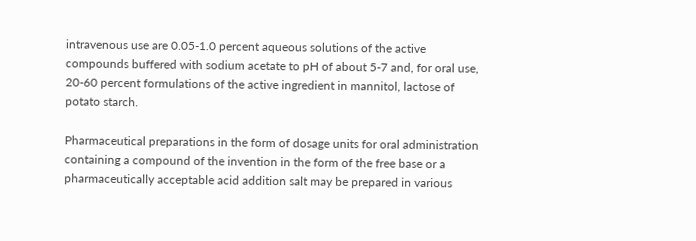intravenous use are 0.05-1.0 percent aqueous solutions of the active compounds buffered with sodium acetate to pH of about 5-7 and, for oral use, 20-60 percent formulations of the active ingredient in mannitol, lactose of potato starch.

Pharmaceutical preparations in the form of dosage units for oral administration containing a compound of the invention in the form of the free base or a pharmaceutically acceptable acid addition salt may be prepared in various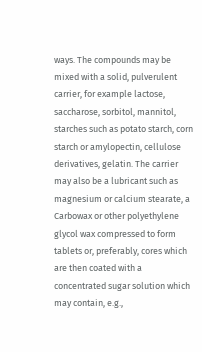ways. The compounds may be mixed with a solid, pulverulent carrier, for example lactose, saccharose, sorbitol, mannitol, starches such as potato starch, corn starch or amylopectin, cellulose derivatives, gelatin. The carrier may also be a lubricant such as magnesium or calcium stearate, a Carbowax or other polyethylene glycol wax compressed to form tablets or, preferably, cores which are then coated with a concentrated sugar solution which may contain, e.g.,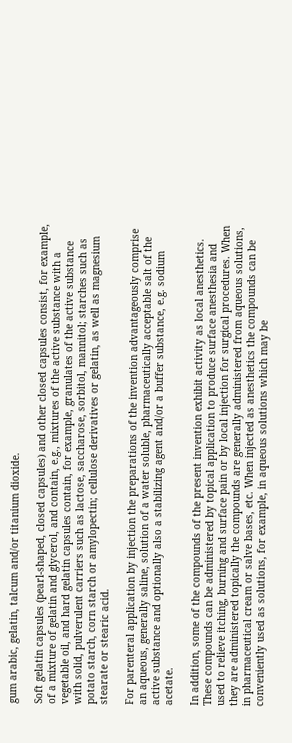gum arabic, gelatin, talcum and/or titanium dioxide.

Soft gelatin capsules (pearl-shaped, closed capsules) and other closed capsules consist, for example, of a mixture of gelatin and glycerol, and contain, e.g., mixtures of the active substance with a vegetable oil, and hard gelatin capsules contain, for example, granulates of the active substance with solid, pulverulent carriers such as lactose, saccharose, sorbitol, mannitol; starches such as potato starch, corn starch or amylopectin; cellulose derivatives or gelatin, as well as magnesium stearate or stearic acid.

For parenteral application by injection the preparations of the invention advantageously comprise an aqueous, generally saline, solution of a water soluble, pharmaceutically acceptable salt of the active substance and optionally also a stabilizing agent and/or a buffer substance, e.g. sodium acetate.

In addition, some of the compounds of the present invention exhibit activity as local anesthetics. These compounds can be administered by topical application to produce surface anesthesia and used to relieve itching, burning and surface pain or by local injection for surgical procedures. When they are administered topically the compounds are generally administered from aqueous solutions, in pharmaceutical cream or salve bases, etc. When injected as anesthetics the compounds can be conveniently used as solutions, for example, in aqueous solutions which may be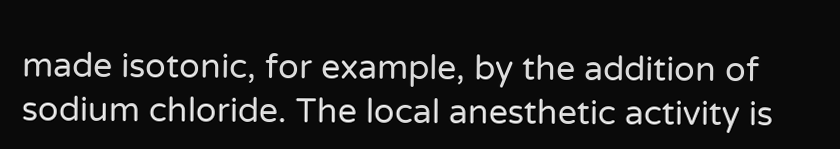made isotonic, for example, by the addition of sodium chloride. The local anesthetic activity is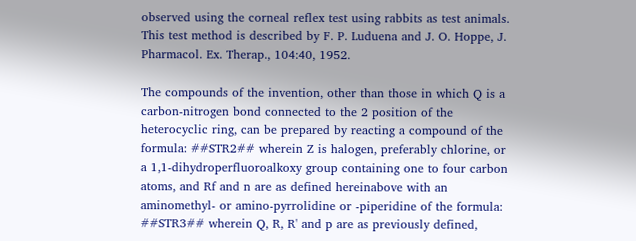observed using the corneal reflex test using rabbits as test animals. This test method is described by F. P. Luduena and J. O. Hoppe, J. Pharmacol. Ex. Therap., 104:40, 1952.

The compounds of the invention, other than those in which Q is a carbon-nitrogen bond connected to the 2 position of the heterocyclic ring, can be prepared by reacting a compound of the formula: ##STR2## wherein Z is halogen, preferably chlorine, or a 1,1-dihydroperfluoroalkoxy group containing one to four carbon atoms, and Rf and n are as defined hereinabove with an aminomethyl- or amino-pyrrolidine or -piperidine of the formula: ##STR3## wherein Q, R, R' and p are as previously defined,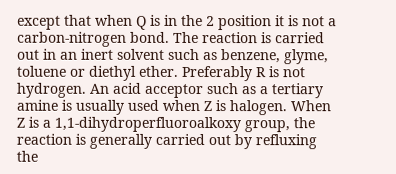except that when Q is in the 2 position it is not a carbon-nitrogen bond. The reaction is carried out in an inert solvent such as benzene, glyme, toluene or diethyl ether. Preferably R is not hydrogen. An acid acceptor such as a tertiary amine is usually used when Z is halogen. When Z is a 1,1-dihydroperfluoroalkoxy group, the reaction is generally carried out by refluxing the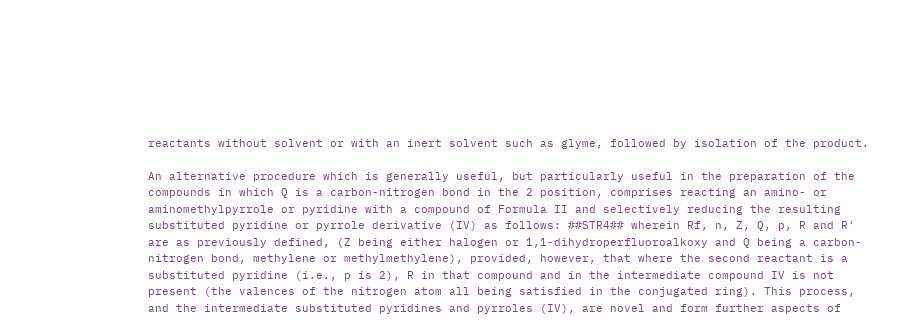reactants without solvent or with an inert solvent such as glyme, followed by isolation of the product.

An alternative procedure which is generally useful, but particularly useful in the preparation of the compounds in which Q is a carbon-nitrogen bond in the 2 position, comprises reacting an amino- or aminomethylpyrrole or pyridine with a compound of Formula II and selectively reducing the resulting substituted pyridine or pyrrole derivative (IV) as follows: ##STR4## wherein Rf, n, Z, Q, p, R and R' are as previously defined, (Z being either halogen or 1,1-dihydroperfluoroalkoxy and Q being a carbon-nitrogen bond, methylene or methylmethylene), provided, however, that where the second reactant is a substituted pyridine (i.e., p is 2), R in that compound and in the intermediate compound IV is not present (the valences of the nitrogen atom all being satisfied in the conjugated ring). This process, and the intermediate substituted pyridines and pyrroles (IV), are novel and form further aspects of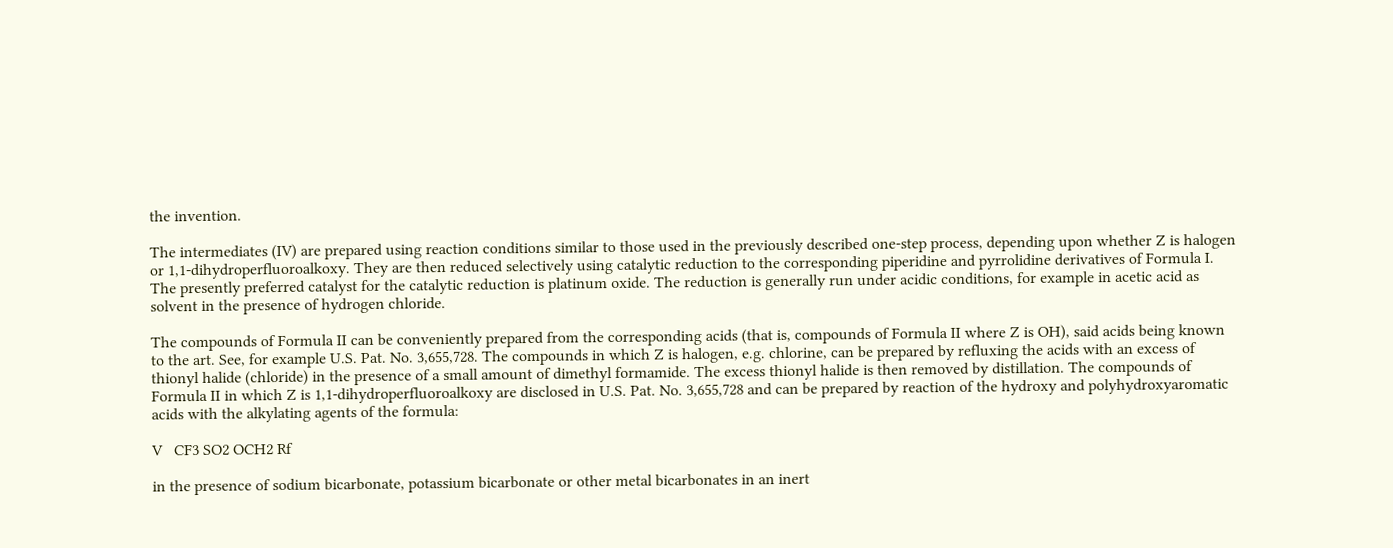the invention.

The intermediates (IV) are prepared using reaction conditions similar to those used in the previously described one-step process, depending upon whether Z is halogen or 1,1-dihydroperfluoroalkoxy. They are then reduced selectively using catalytic reduction to the corresponding piperidine and pyrrolidine derivatives of Formula I. The presently preferred catalyst for the catalytic reduction is platinum oxide. The reduction is generally run under acidic conditions, for example in acetic acid as solvent in the presence of hydrogen chloride.

The compounds of Formula II can be conveniently prepared from the corresponding acids (that is, compounds of Formula II where Z is OH), said acids being known to the art. See, for example U.S. Pat. No. 3,655,728. The compounds in which Z is halogen, e.g. chlorine, can be prepared by refluxing the acids with an excess of thionyl halide (chloride) in the presence of a small amount of dimethyl formamide. The excess thionyl halide is then removed by distillation. The compounds of Formula II in which Z is 1,1-dihydroperfluoroalkoxy are disclosed in U.S. Pat. No. 3,655,728 and can be prepared by reaction of the hydroxy and polyhydroxyaromatic acids with the alkylating agents of the formula:

V   CF3 SO2 OCH2 Rf

in the presence of sodium bicarbonate, potassium bicarbonate or other metal bicarbonates in an inert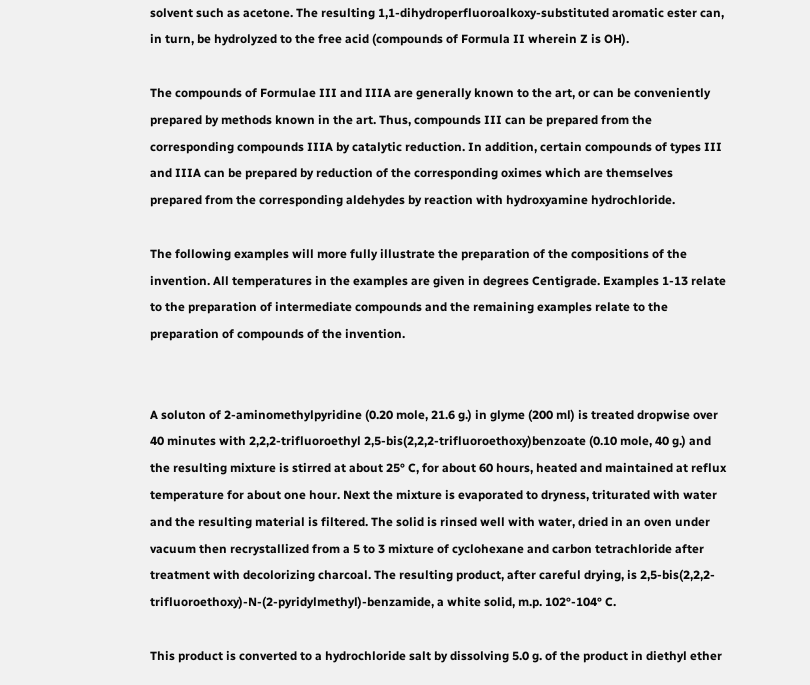solvent such as acetone. The resulting 1,1-dihydroperfluoroalkoxy-substituted aromatic ester can, in turn, be hydrolyzed to the free acid (compounds of Formula II wherein Z is OH).

The compounds of Formulae III and IIIA are generally known to the art, or can be conveniently prepared by methods known in the art. Thus, compounds III can be prepared from the corresponding compounds IIIA by catalytic reduction. In addition, certain compounds of types III and IIIA can be prepared by reduction of the corresponding oximes which are themselves prepared from the corresponding aldehydes by reaction with hydroxyamine hydrochloride.

The following examples will more fully illustrate the preparation of the compositions of the invention. All temperatures in the examples are given in degrees Centigrade. Examples 1-13 relate to the preparation of intermediate compounds and the remaining examples relate to the preparation of compounds of the invention.


A soluton of 2-aminomethylpyridine (0.20 mole, 21.6 g.) in glyme (200 ml) is treated dropwise over 40 minutes with 2,2,2-trifluoroethyl 2,5-bis(2,2,2-trifluoroethoxy)benzoate (0.10 mole, 40 g.) and the resulting mixture is stirred at about 25° C, for about 60 hours, heated and maintained at reflux temperature for about one hour. Next the mixture is evaporated to dryness, triturated with water and the resulting material is filtered. The solid is rinsed well with water, dried in an oven under vacuum then recrystallized from a 5 to 3 mixture of cyclohexane and carbon tetrachloride after treatment with decolorizing charcoal. The resulting product, after careful drying, is 2,5-bis(2,2,2-trifluoroethoxy)-N-(2-pyridylmethyl)-benzamide, a white solid, m.p. 102°-104° C.

This product is converted to a hydrochloride salt by dissolving 5.0 g. of the product in diethyl ether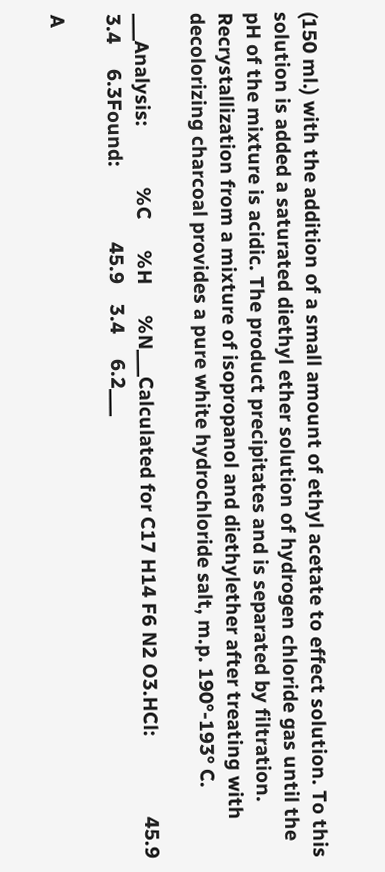(150 ml.) with the addition of a small amount of ethyl acetate to effect solution. To this solution is added a saturated diethyl ether solution of hydrogen chloride gas until the pH of the mixture is acidic. The product precipitates and is separated by filtration. Recrystallization from a mixture of isopropanol and diethylether after treating with decolorizing charcoal provides a pure white hydrochloride salt, m.p. 190°-193° C.

___Analysis:            %C      %H      %N___Calculated for C17 H14 F6 N2 O3.HCl:                45.9    3.4     6.3Found:               45.9    3.4     6.2___

A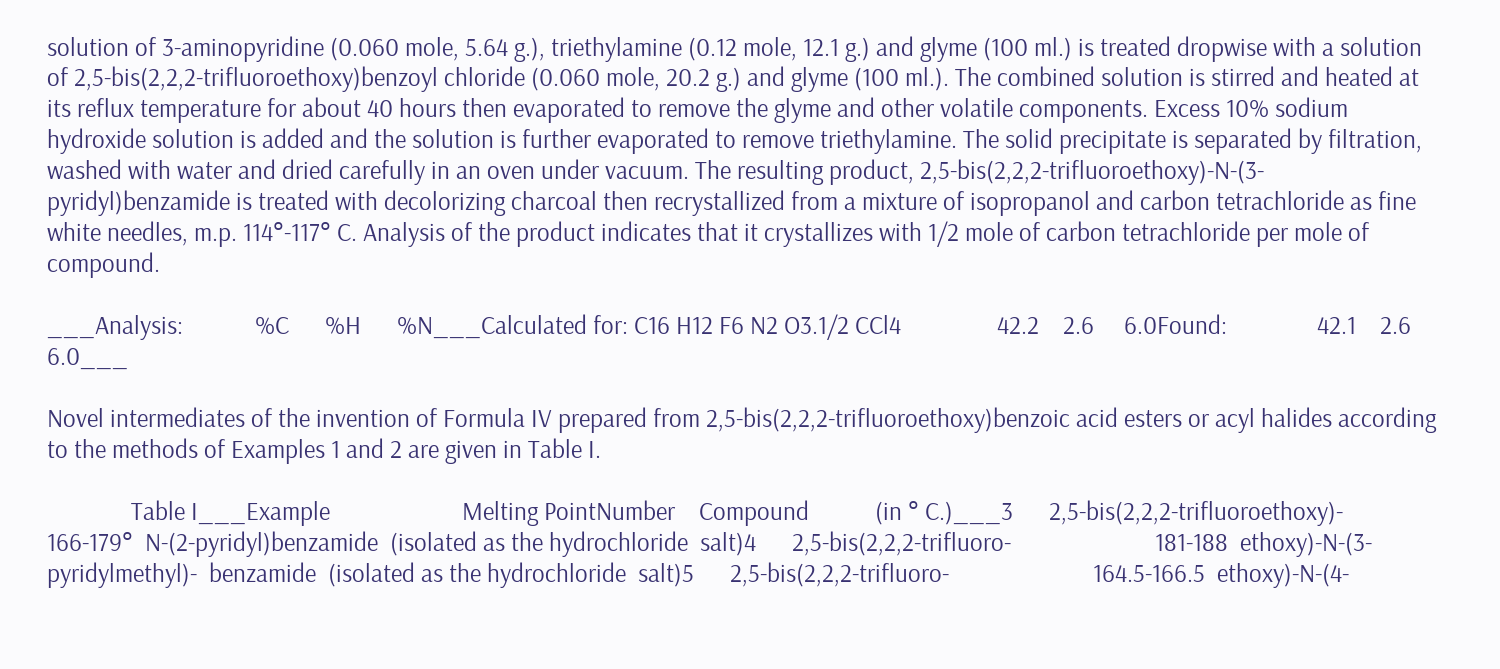solution of 3-aminopyridine (0.060 mole, 5.64 g.), triethylamine (0.12 mole, 12.1 g.) and glyme (100 ml.) is treated dropwise with a solution of 2,5-bis(2,2,2-trifluoroethoxy)benzoyl chloride (0.060 mole, 20.2 g.) and glyme (100 ml.). The combined solution is stirred and heated at its reflux temperature for about 40 hours then evaporated to remove the glyme and other volatile components. Excess 10% sodium hydroxide solution is added and the solution is further evaporated to remove triethylamine. The solid precipitate is separated by filtration, washed with water and dried carefully in an oven under vacuum. The resulting product, 2,5-bis(2,2,2-trifluoroethoxy)-N-(3-pyridyl)benzamide is treated with decolorizing charcoal then recrystallized from a mixture of isopropanol and carbon tetrachloride as fine white needles, m.p. 114°-117° C. Analysis of the product indicates that it crystallizes with 1/2 mole of carbon tetrachloride per mole of compound.

___Analysis:            %C      %H      %N___Calculated for: C16 H12 F6 N2 O3.1/2 CCl4                42.2    2.6     6.0Found:               42.1    2.6     6.0___

Novel intermediates of the invention of Formula IV prepared from 2,5-bis(2,2,2-trifluoroethoxy)benzoic acid esters or acyl halides according to the methods of Examples 1 and 2 are given in Table I.

              Table I___Example                      Melting PointNumber    Compound           (in ° C.)___3      2,5-bis(2,2,2-trifluoroethoxy)-                         166-179°  N-(2-pyridyl)benzamide  (isolated as the hydrochloride  salt)4      2,5-bis(2,2,2-trifluoro-                        181-188  ethoxy)-N-(3-pyridylmethyl)-  benzamide  (isolated as the hydrochloride  salt)5      2,5-bis(2,2,2-trifluoro-                        164.5-166.5  ethoxy)-N-(4-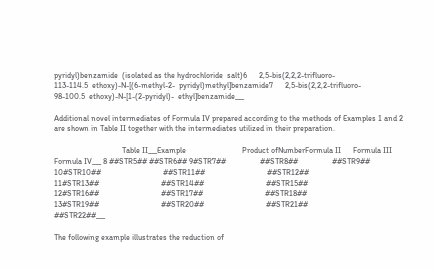pyridyl)benzamide  (isolated as the hydrochloride  salt)6      2,5-bis(2,2,2-trifluoro-                         113-114.5  ethoxy)-N-[(6-methyl-2-  pyridyl)methyl]benzamide7      2,5-bis(2,2,2-trifluoro-                         98-100.5  ethoxy)-N-[1-(2-pyridyl)-  ethyl]benzamide___

Additional novel intermediates of Formula IV prepared according to the methods of Examples 1 and 2 are shown in Table II together with the intermediates utilized in their preparation.

                                  Table II___Example                            Product ofNumberFormula II      Formula III   Formula IV___ 8 ##STR5## ##STR6## 9#STR7##                 ##STR8##                 ##STR9##                10#STR10##                               ##STR11##                               ##STR12##                              11#STR13##                               ##STR14##                               ##STR15##                              12#STR16##                               ##STR17##                               ##STR18##                              13#STR19##                               ##STR20##                               ##STR21##                               ##STR22##___

The following example illustrates the reduction of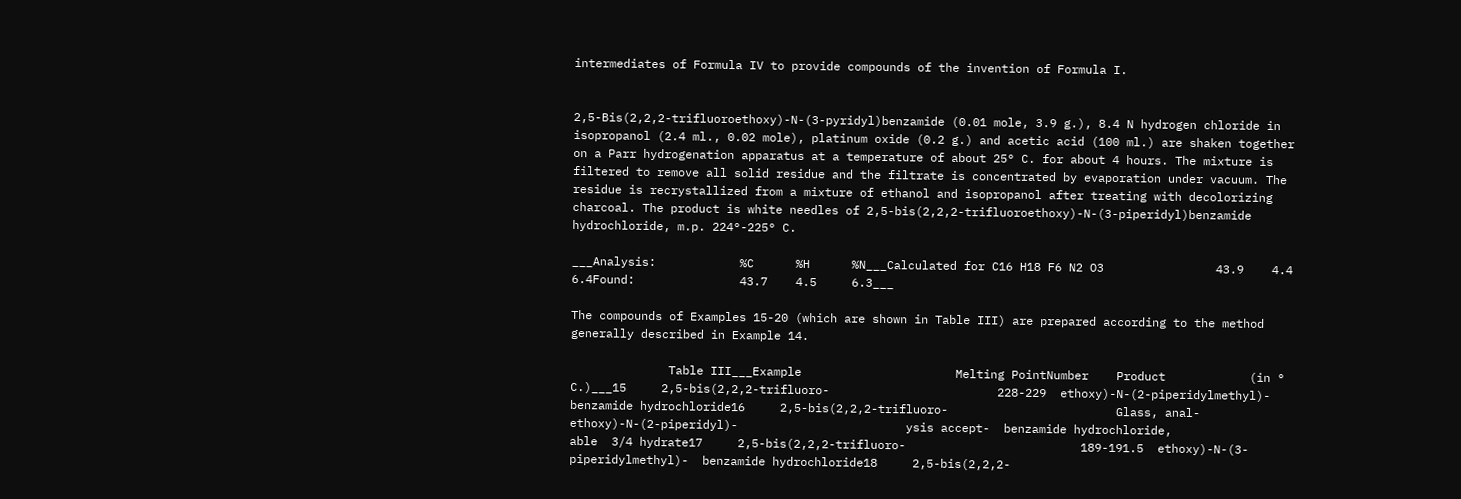intermediates of Formula IV to provide compounds of the invention of Formula I.


2,5-Bis(2,2,2-trifluoroethoxy)-N-(3-pyridyl)benzamide (0.01 mole, 3.9 g.), 8.4 N hydrogen chloride in isopropanol (2.4 ml., 0.02 mole), platinum oxide (0.2 g.) and acetic acid (100 ml.) are shaken together on a Parr hydrogenation apparatus at a temperature of about 25° C. for about 4 hours. The mixture is filtered to remove all solid residue and the filtrate is concentrated by evaporation under vacuum. The residue is recrystallized from a mixture of ethanol and isopropanol after treating with decolorizing charcoal. The product is white needles of 2,5-bis(2,2,2-trifluoroethoxy)-N-(3-piperidyl)benzamide hydrochloride, m.p. 224°-225° C.

___Analysis:            %C      %H      %N___Calculated for C16 H18 F6 N2 O3                43.9    4.4     6.4Found:               43.7    4.5     6.3___

The compounds of Examples 15-20 (which are shown in Table III) are prepared according to the method generally described in Example 14.

              Table III___Example                      Melting PointNumber    Product            (in ° C.)___15     2,5-bis(2,2,2-trifluoro-                        228-229  ethoxy)-N-(2-piperidylmethyl)-  benzamide hydrochloride16     2,5-bis(2,2,2-trifluoro-                        Glass, anal-  ethoxy)-N-(2-piperidyl)-                        ysis accept-  benzamide hydrochloride,                        able  3/4 hydrate17     2,5-bis(2,2,2-trifluoro-                         189-191.5  ethoxy)-N-(3-piperidylmethyl)-  benzamide hydrochloride18     2,5-bis(2,2,2-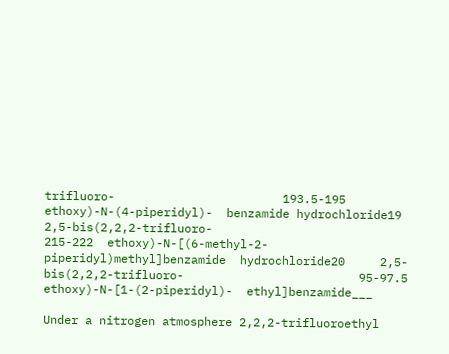trifluoro-                        193.5-195  ethoxy)-N-(4-piperidyl)-  benzamide hydrochloride19     2,5-bis(2,2,2-trifluoro-                        215-222  ethoxy)-N-[(6-methyl-2-  piperidyl)methyl]benzamide  hydrochloride20     2,5-bis(2,2,2-trifluoro-                         95-97.5  ethoxy)-N-[1-(2-piperidyl)-  ethyl]benzamide___

Under a nitrogen atmosphere 2,2,2-trifluoroethyl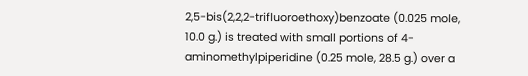2,5-bis(2,2,2-trifluoroethoxy)benzoate (0.025 mole, 10.0 g.) is treated with small portions of 4-aminomethylpiperidine (0.25 mole, 28.5 g.) over a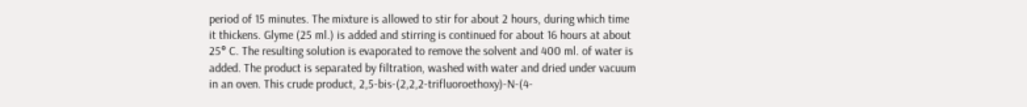period of 15 minutes. The mixture is allowed to stir for about 2 hours, during which time it thickens. Glyme (25 ml.) is added and stirring is continued for about 16 hours at about 25° C. The resulting solution is evaporated to remove the solvent and 400 ml. of water is added. The product is separated by filtration, washed with water and dried under vacuum in an oven. This crude product, 2,5-bis-(2,2,2-trifluoroethoxy)-N-(4-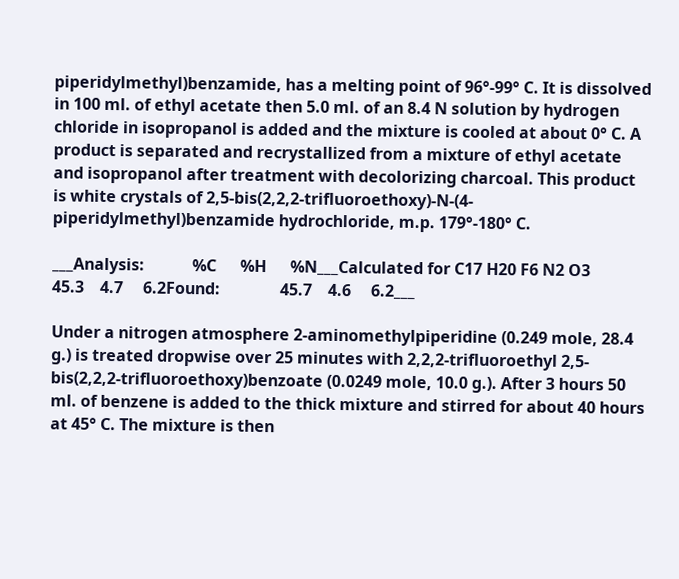piperidylmethyl)benzamide, has a melting point of 96°-99° C. It is dissolved in 100 ml. of ethyl acetate then 5.0 ml. of an 8.4 N solution by hydrogen chloride in isopropanol is added and the mixture is cooled at about 0° C. A product is separated and recrystallized from a mixture of ethyl acetate and isopropanol after treatment with decolorizing charcoal. This product is white crystals of 2,5-bis(2,2,2-trifluoroethoxy)-N-(4-piperidylmethyl)benzamide hydrochloride, m.p. 179°-180° C.

___Analysis:            %C      %H      %N___Calculated for C17 H20 F6 N2 O3                45.3    4.7     6.2Found:               45.7    4.6     6.2___

Under a nitrogen atmosphere 2-aminomethylpiperidine (0.249 mole, 28.4 g.) is treated dropwise over 25 minutes with 2,2,2-trifluoroethyl 2,5-bis(2,2,2-trifluoroethoxy)benzoate (0.0249 mole, 10.0 g.). After 3 hours 50 ml. of benzene is added to the thick mixture and stirred for about 40 hours at 45° C. The mixture is then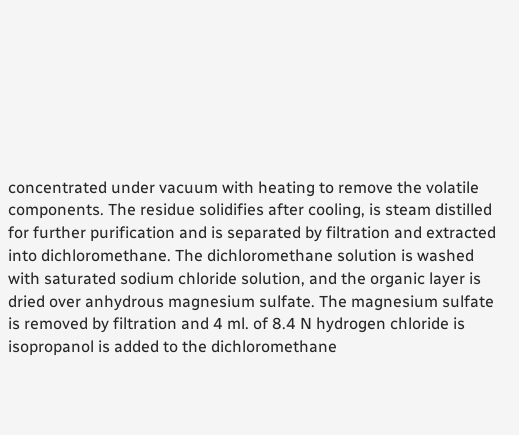concentrated under vacuum with heating to remove the volatile components. The residue solidifies after cooling, is steam distilled for further purification and is separated by filtration and extracted into dichloromethane. The dichloromethane solution is washed with saturated sodium chloride solution, and the organic layer is dried over anhydrous magnesium sulfate. The magnesium sulfate is removed by filtration and 4 ml. of 8.4 N hydrogen chloride is isopropanol is added to the dichloromethane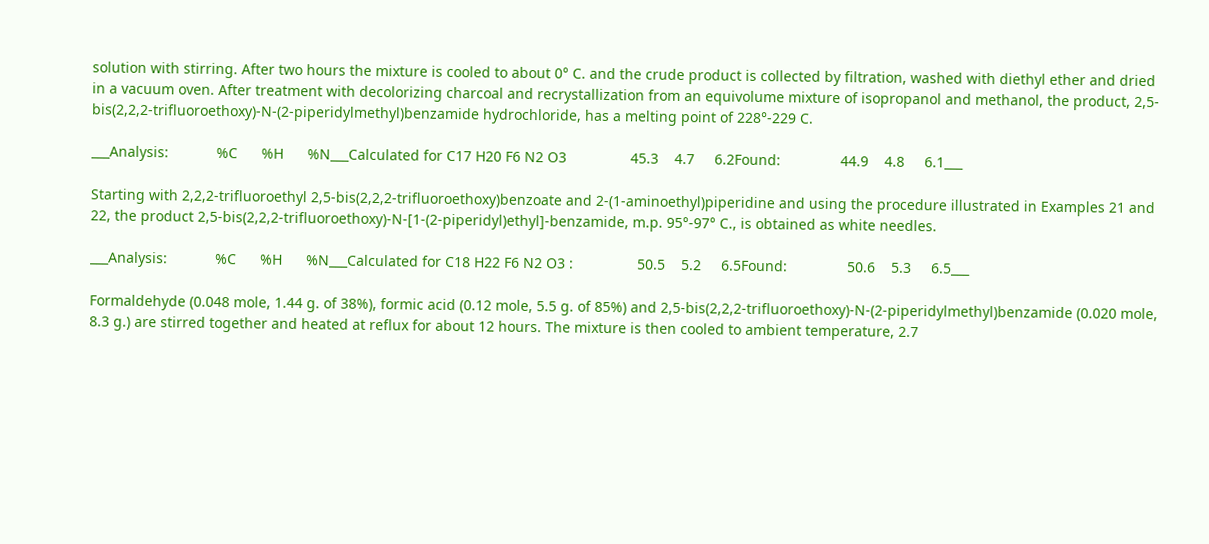solution with stirring. After two hours the mixture is cooled to about 0° C. and the crude product is collected by filtration, washed with diethyl ether and dried in a vacuum oven. After treatment with decolorizing charcoal and recrystallization from an equivolume mixture of isopropanol and methanol, the product, 2,5-bis(2,2,2-trifluoroethoxy)-N-(2-piperidylmethyl)benzamide hydrochloride, has a melting point of 228°-229 C.

___Analysis:            %C      %H      %N___Calculated for C17 H20 F6 N2 O3                45.3    4.7     6.2Found:               44.9    4.8     6.1___

Starting with 2,2,2-trifluoroethyl 2,5-bis(2,2,2-trifluoroethoxy)benzoate and 2-(1-aminoethyl)piperidine and using the procedure illustrated in Examples 21 and 22, the product 2,5-bis(2,2,2-trifluoroethoxy)-N-[1-(2-piperidyl)ethyl]-benzamide, m.p. 95°-97° C., is obtained as white needles.

___Analysis:            %C      %H      %N___Calculated for C18 H22 F6 N2 O3 :                50.5    5.2     6.5Found:               50.6    5.3     6.5___

Formaldehyde (0.048 mole, 1.44 g. of 38%), formic acid (0.12 mole, 5.5 g. of 85%) and 2,5-bis(2,2,2-trifluoroethoxy)-N-(2-piperidylmethyl)benzamide (0.020 mole, 8.3 g.) are stirred together and heated at reflux for about 12 hours. The mixture is then cooled to ambient temperature, 2.7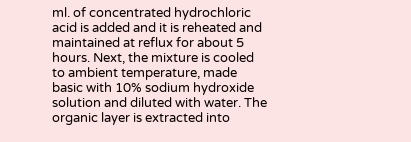ml. of concentrated hydrochloric acid is added and it is reheated and maintained at reflux for about 5 hours. Next, the mixture is cooled to ambient temperature, made basic with 10% sodium hydroxide solution and diluted with water. The organic layer is extracted into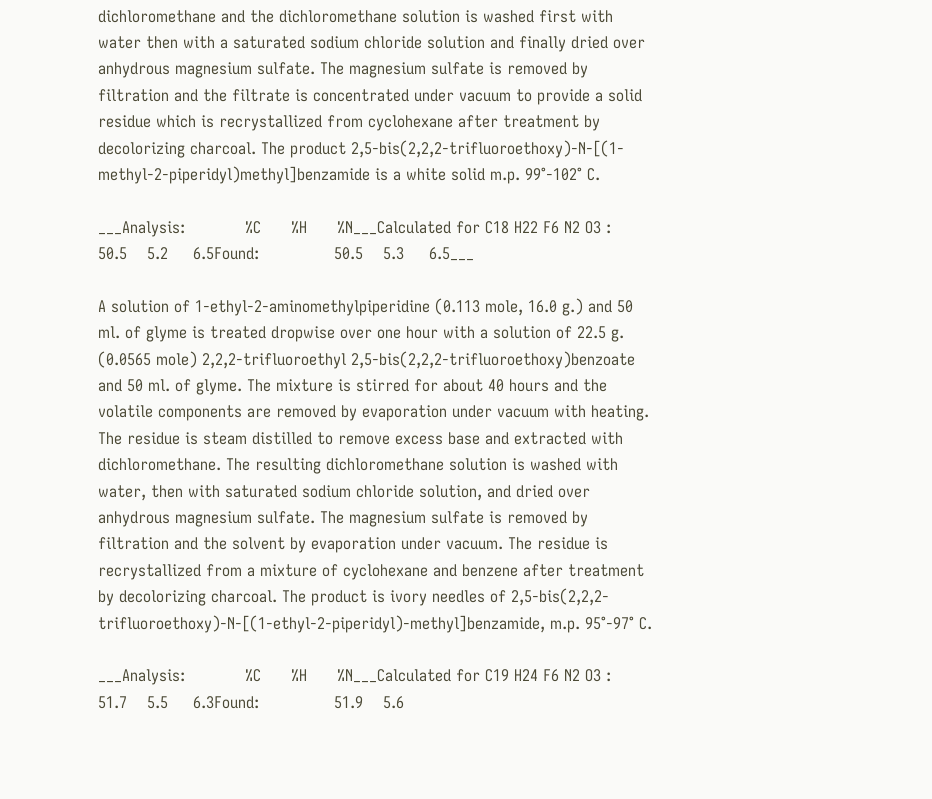dichloromethane and the dichloromethane solution is washed first with water then with a saturated sodium chloride solution and finally dried over anhydrous magnesium sulfate. The magnesium sulfate is removed by filtration and the filtrate is concentrated under vacuum to provide a solid residue which is recrystallized from cyclohexane after treatment by decolorizing charcoal. The product 2,5-bis(2,2,2-trifluoroethoxy)-N-[(1-methyl-2-piperidyl)methyl]benzamide is a white solid m.p. 99°-102° C.

___Analysis:            %C      %H      %N___Calculated for C18 H22 F6 N2 O3 :                50.5    5.2     6.5Found:               50.5    5.3     6.5___

A solution of 1-ethyl-2-aminomethylpiperidine (0.113 mole, 16.0 g.) and 50 ml. of glyme is treated dropwise over one hour with a solution of 22.5 g. (0.0565 mole) 2,2,2-trifluoroethyl 2,5-bis(2,2,2-trifluoroethoxy)benzoate and 50 ml. of glyme. The mixture is stirred for about 40 hours and the volatile components are removed by evaporation under vacuum with heating. The residue is steam distilled to remove excess base and extracted with dichloromethane. The resulting dichloromethane solution is washed with water, then with saturated sodium chloride solution, and dried over anhydrous magnesium sulfate. The magnesium sulfate is removed by filtration and the solvent by evaporation under vacuum. The residue is recrystallized from a mixture of cyclohexane and benzene after treatment by decolorizing charcoal. The product is ivory needles of 2,5-bis(2,2,2-trifluoroethoxy)-N-[(1-ethyl-2-piperidyl)-methyl]benzamide, m.p. 95°-97° C.

___Analysis:            %C      %H      %N___Calculated for C19 H24 F6 N2 O3 :                51.7    5.5     6.3Found:               51.9    5.6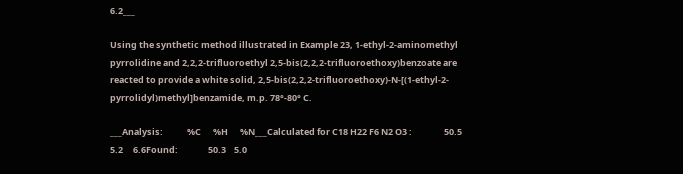6.2___

Using the synthetic method illustrated in Example 23, 1-ethyl-2-aminomethyl pyrrolidine and 2,2,2-trifluoroethyl 2,5-bis(2,2,2-trifluoroethoxy)benzoate are reacted to provide a white solid, 2,5-bis(2,2,2-trifluoroethoxy)-N-[(1-ethyl-2-pyrrolidyl)methyl]benzamide, m.p. 78°-80° C.

___Analysis:            %C      %H      %N___Calculated for C18 H22 F6 N2 O3 :                50.5    5.2     6.6Found:               50.3    5.0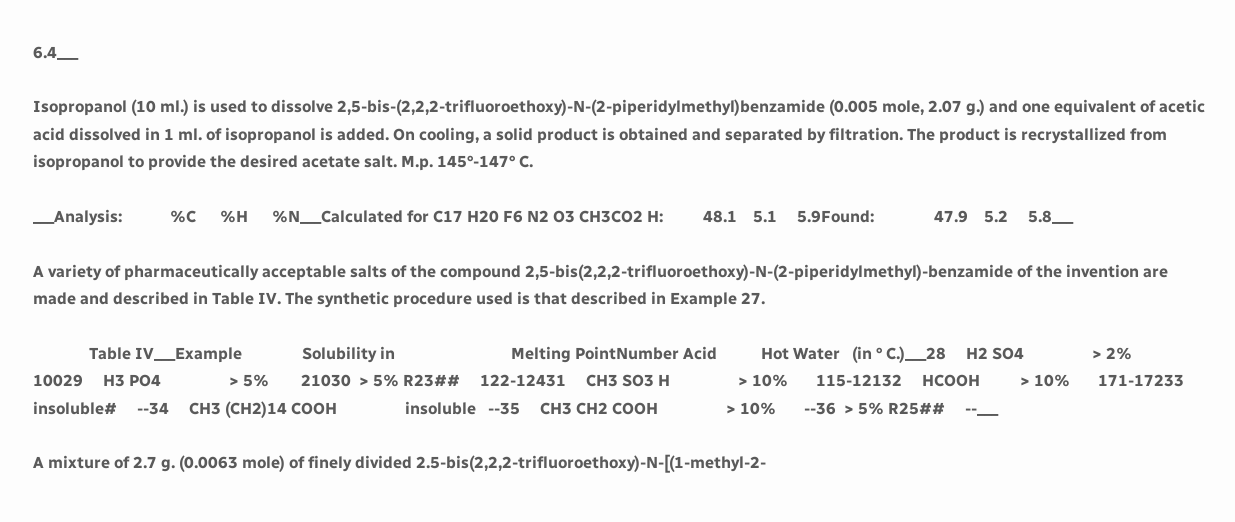6.4___

Isopropanol (10 ml.) is used to dissolve 2,5-bis-(2,2,2-trifluoroethoxy)-N-(2-piperidylmethyl)benzamide (0.005 mole, 2.07 g.) and one equivalent of acetic acid dissolved in 1 ml. of isopropanol is added. On cooling, a solid product is obtained and separated by filtration. The product is recrystallized from isopropanol to provide the desired acetate salt. M.p. 145°-147° C.

___Analysis:            %C      %H      %N___Calculated for C17 H20 F6 N2 O3 CH3CO2 H:          48.1    5.1     5.9Found:               47.9    5.2     5.8___

A variety of pharmaceutically acceptable salts of the compound 2,5-bis(2,2,2-trifluoroethoxy)-N-(2-piperidylmethyl)-benzamide of the invention are made and described in Table IV. The synthetic procedure used is that described in Example 27.

              Table IV___Example               Solubility in                             Melting PointNumber Acid           Hot Water   (in ° C.)___28     H2 SO4                 > 2%        10029     H3 PO4                 > 5%        21030  > 5% R23##     122-12431     CH3 SO3 H                 > 10%       115-12132     HCOOH          > 10%       171-17233  insoluble#     --34     CH3 (CH2)14 COOH                 insoluble   --35     CH3 CH2 COOH                 > 10%       --36  > 5% R25##     --___

A mixture of 2.7 g. (0.0063 mole) of finely divided 2.5-bis(2,2,2-trifluoroethoxy)-N-[(1-methyl-2-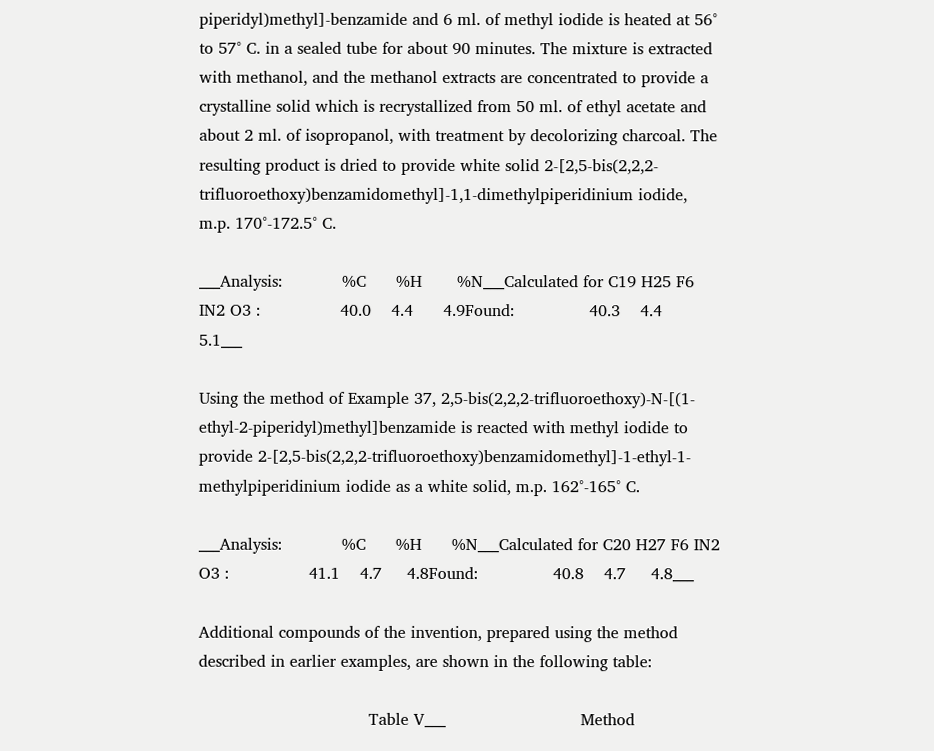piperidyl)methyl]-benzamide and 6 ml. of methyl iodide is heated at 56° to 57° C. in a sealed tube for about 90 minutes. The mixture is extracted with methanol, and the methanol extracts are concentrated to provide a crystalline solid which is recrystallized from 50 ml. of ethyl acetate and about 2 ml. of isopropanol, with treatment by decolorizing charcoal. The resulting product is dried to provide white solid 2-[2,5-bis(2,2,2-trifluoroethoxy)benzamidomethyl]-1,1-dimethylpiperidinium iodide, m.p. 170°-172.5° C.

___Analysis:            %C      %H       %N___Calculated for C19 H25 F6 IN2 O3 :                40.0    4.4      4.9Found:               40.3    4.4      5.1___

Using the method of Example 37, 2,5-bis(2,2,2-trifluoroethoxy)-N-[(1-ethyl-2-piperidyl)methyl]benzamide is reacted with methyl iodide to provide 2-[2,5-bis(2,2,2-trifluoroethoxy)benzamidomethyl]-1-ethyl-1-methylpiperidinium iodide as a white solid, m.p. 162°-165° C.

___Analysis:            %C      %H      %N___Calculated for C20 H27 F6 IN2 O3 :                41.1    4.7     4.8Found:               40.8    4.7     4.8___

Additional compounds of the invention, prepared using the method described in earlier examples, are shown in the following table:

                                  Table V___                           Method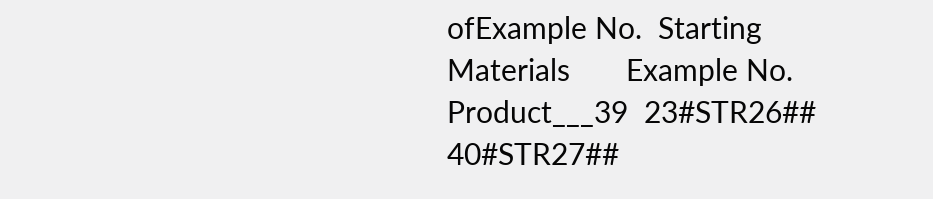ofExample No.  Starting Materials       Example No.                                  Product___39  23#STR26##                           40#STR27##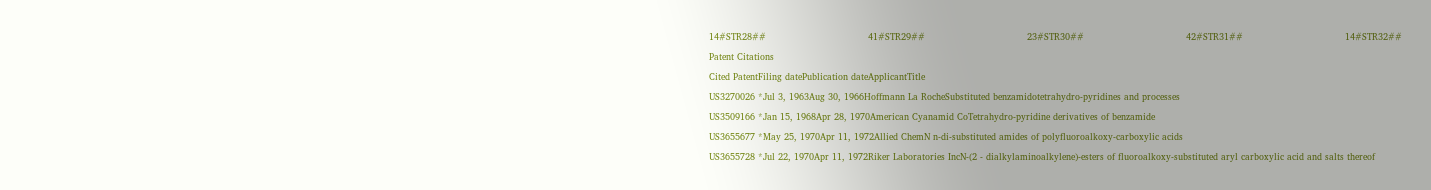14#STR28##                                  41#STR29##                                  23#STR30##                                  42#STR31##                                  14#STR32##
Patent Citations
Cited PatentFiling datePublication dateApplicantTitle
US3270026 *Jul 3, 1963Aug 30, 1966Hoffmann La RocheSubstituted benzamidotetrahydro-pyridines and processes
US3509166 *Jan 15, 1968Apr 28, 1970American Cyanamid CoTetrahydro-pyridine derivatives of benzamide
US3655677 *May 25, 1970Apr 11, 1972Allied ChemN n-di-substituted amides of polyfluoroalkoxy-carboxylic acids
US3655728 *Jul 22, 1970Apr 11, 1972Riker Laboratories IncN-(2 - dialkylaminoalkylene)-esters of fluoroalkoxy-substituted aryl carboxylic acid and salts thereof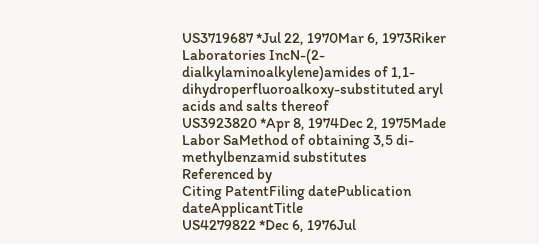US3719687 *Jul 22, 1970Mar 6, 1973Riker Laboratories IncN-(2-dialkylaminoalkylene)amides of 1,1-dihydroperfluoroalkoxy-substituted aryl acids and salts thereof
US3923820 *Apr 8, 1974Dec 2, 1975Made Labor SaMethod of obtaining 3,5 di-methylbenzamid substitutes
Referenced by
Citing PatentFiling datePublication dateApplicantTitle
US4279822 *Dec 6, 1976Jul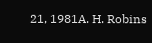21, 1981A. H. Robins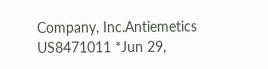Company, Inc.Antiemetics
US8471011 *Jun 29,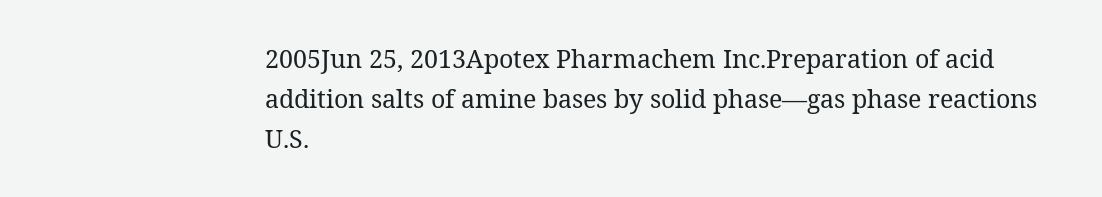2005Jun 25, 2013Apotex Pharmachem Inc.Preparation of acid addition salts of amine bases by solid phase—gas phase reactions
U.S.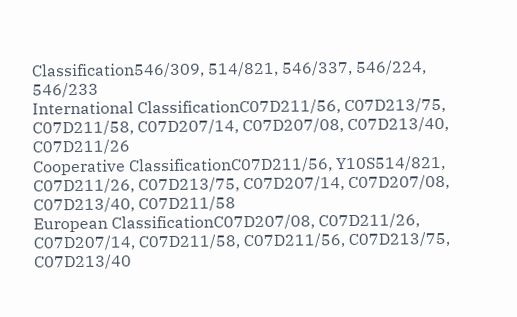Classification546/309, 514/821, 546/337, 546/224, 546/233
International ClassificationC07D211/56, C07D213/75, C07D211/58, C07D207/14, C07D207/08, C07D213/40, C07D211/26
Cooperative ClassificationC07D211/56, Y10S514/821, C07D211/26, C07D213/75, C07D207/14, C07D207/08, C07D213/40, C07D211/58
European ClassificationC07D207/08, C07D211/26, C07D207/14, C07D211/58, C07D211/56, C07D213/75, C07D213/40